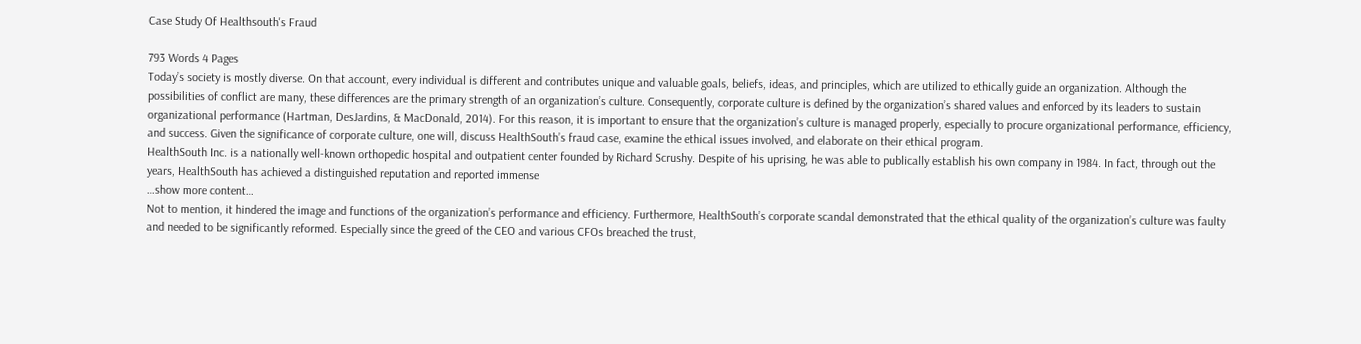Case Study Of Healthsouth's Fraud

793 Words 4 Pages
Today’s society is mostly diverse. On that account, every individual is different and contributes unique and valuable goals, beliefs, ideas, and principles, which are utilized to ethically guide an organization. Although the possibilities of conflict are many, these differences are the primary strength of an organization’s culture. Consequently, corporate culture is defined by the organization’s shared values and enforced by its leaders to sustain organizational performance (Hartman, DesJardins, & MacDonald, 2014). For this reason, it is important to ensure that the organization’s culture is managed properly, especially to procure organizational performance, efficiency, and success. Given the significance of corporate culture, one will, discuss HealthSouth’s fraud case, examine the ethical issues involved, and elaborate on their ethical program.
HealthSouth Inc. is a nationally well-known orthopedic hospital and outpatient center founded by Richard Scrushy. Despite of his uprising, he was able to publically establish his own company in 1984. In fact, through out the years, HealthSouth has achieved a distinguished reputation and reported immense
…show more content…
Not to mention, it hindered the image and functions of the organization’s performance and efficiency. Furthermore, HealthSouth’s corporate scandal demonstrated that the ethical quality of the organization’s culture was faulty and needed to be significantly reformed. Especially since the greed of the CEO and various CFOs breached the trust,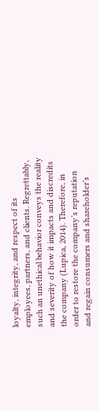loyalty, integrity, and respect of its employees, partners, and clients. Regrettably, such an unethical behavior conveys the reality and severity of how it impacts and discredits the company (Lupica, 2014). Therefore, in order to restore the company’s reputation and regain consumers and shareholder’s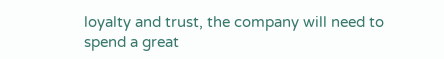loyalty and trust, the company will need to spend a great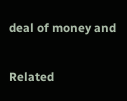deal of money and

Related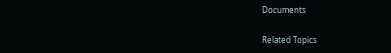Documents

Related Topics